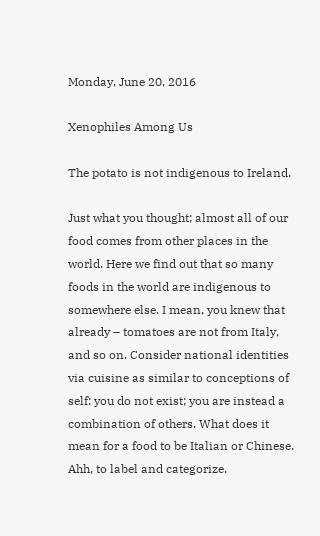Monday, June 20, 2016

Xenophiles Among Us

The potato is not indigenous to Ireland.

Just what you thought; almost all of our food comes from other places in the world. Here we find out that so many foods in the world are indigenous to somewhere else. I mean, you knew that already – tomatoes are not from Italy, and so on. Consider national identities via cuisine as similar to conceptions of self: you do not exist; you are instead a combination of others. What does it mean for a food to be Italian or Chinese. Ahh, to label and categorize.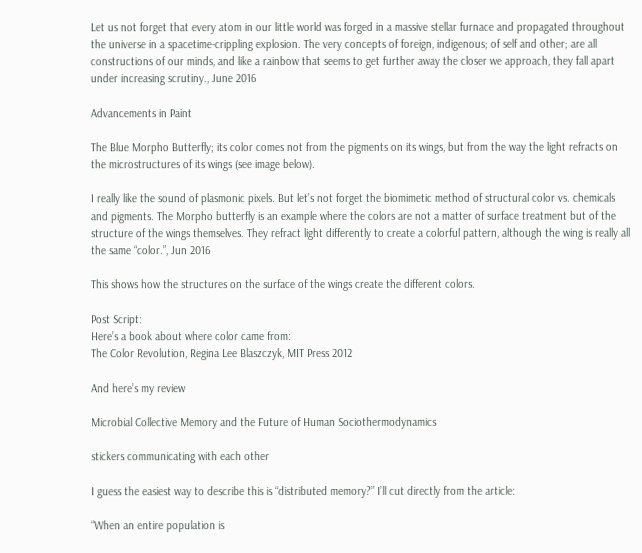Let us not forget that every atom in our little world was forged in a massive stellar furnace and propagated throughout the universe in a spacetime-crippling explosion. The very concepts of foreign, indigenous; of self and other; are all constructions of our minds, and like a rainbow that seems to get further away the closer we approach, they fall apart under increasing scrutiny., June 2016

Advancements in Paint

The Blue Morpho Butterfly; its color comes not from the pigments on its wings, but from the way the light refracts on the microstructures of its wings (see image below).

I really like the sound of plasmonic pixels. But let’s not forget the biomimetic method of structural color vs. chemicals and pigments. The Morpho butterfly is an example where the colors are not a matter of surface treatment but of the structure of the wings themselves. They refract light differently to create a colorful pattern, although the wing is really all the same “color.”, Jun 2016

This shows how the structures on the surface of the wings create the different colors.

Post Script:
Here’s a book about where color came from:
The Color Revolution, Regina Lee Blaszczyk, MIT Press 2012

And here’s my review

Microbial Collective Memory and the Future of Human Sociothermodynamics

stickers communicating with each other

I guess the easiest way to describe this is “distributed memory?” I’ll cut directly from the article:

“When an entire population is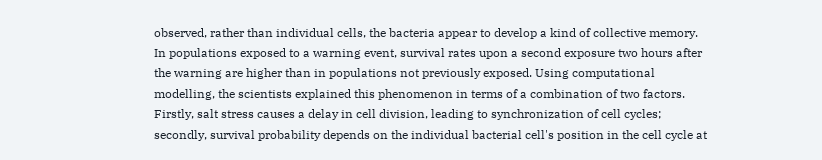observed, rather than individual cells, the bacteria appear to develop a kind of collective memory. In populations exposed to a warning event, survival rates upon a second exposure two hours after the warning are higher than in populations not previously exposed. Using computational modelling, the scientists explained this phenomenon in terms of a combination of two factors. Firstly, salt stress causes a delay in cell division, leading to synchronization of cell cycles; secondly, survival probability depends on the individual bacterial cell's position in the cell cycle at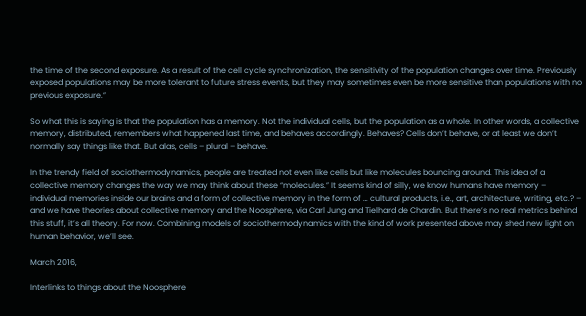the time of the second exposure. As a result of the cell cycle synchronization, the sensitivity of the population changes over time. Previously exposed populations may be more tolerant to future stress events, but they may sometimes even be more sensitive than populations with no previous exposure.”

So what this is saying is that the population has a memory. Not the individual cells, but the population as a whole. In other words, a collective memory, distributed, remembers what happened last time, and behaves accordingly. Behaves? Cells don’t behave, or at least we don’t normally say things like that. But alas, cells – plural – behave.

In the trendy field of sociothermodynamics, people are treated not even like cells but like molecules bouncing around. This idea of a collective memory changes the way we may think about these “molecules.” It seems kind of silly, we know humans have memory – individual memories inside our brains and a form of collective memory in the form of … cultural products, i.e., art, architecture, writing, etc.? – and we have theories about collective memory and the Noosphere, via Carl Jung and Tielhard de Chardin. But there’s no real metrics behind this stuff, it’s all theory. For now. Combining models of sociothermodynamics with the kind of work presented above may shed new light on human behavior, we’ll see.

March 2016,

Interlinks to things about the Noosphere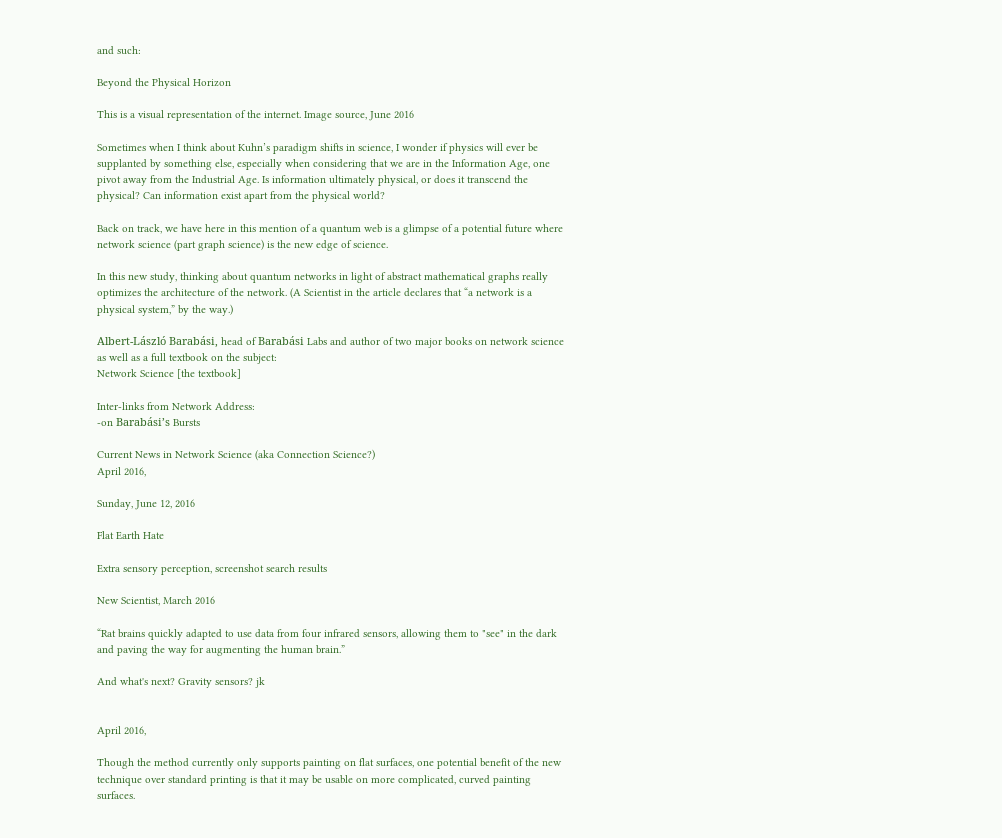and such:

Beyond the Physical Horizon

This is a visual representation of the internet. Image source, June 2016

Sometimes when I think about Kuhn’s paradigm shifts in science, I wonder if physics will ever be supplanted by something else, especially when considering that we are in the Information Age, one pivot away from the Industrial Age. Is information ultimately physical, or does it transcend the physical? Can information exist apart from the physical world?

Back on track, we have here in this mention of a quantum web is a glimpse of a potential future where network science (part graph science) is the new edge of science.

In this new study, thinking about quantum networks in light of abstract mathematical graphs really optimizes the architecture of the network. (A Scientist in the article declares that “a network is a physical system,” by the way.)

Albert-László Barabási, head of Barabási Labs and author of two major books on network science as well as a full textbook on the subject:
Network Science [the textbook]

Inter-links from Network Address:
-on Barabási’s Bursts

Current News in Network Science (aka Connection Science?)
April 2016,

Sunday, June 12, 2016

Flat Earth Hate

Extra sensory perception, screenshot search results

New Scientist, March 2016

“Rat brains quickly adapted to use data from four infrared sensors, allowing them to "see" in the dark and paving the way for augmenting the human brain.”

And what's next? Gravity sensors? jk


April 2016,

Though the method currently only supports painting on flat surfaces, one potential benefit of the new technique over standard printing is that it may be usable on more complicated, curved painting surfaces.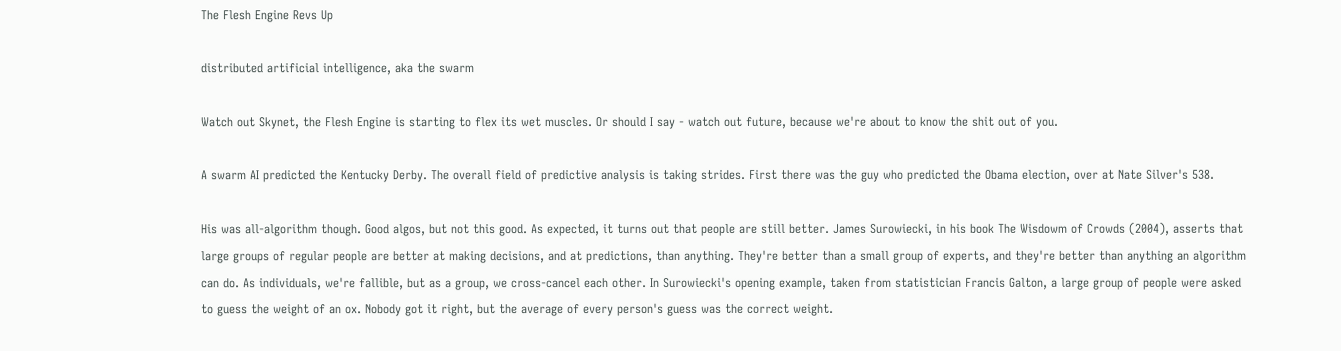The Flesh Engine Revs Up

distributed artificial intelligence, aka the swarm

Watch out Skynet, the Flesh Engine is starting to flex its wet muscles. Or should I say - watch out future, because we're about to know the shit out of you.

A swarm AI predicted the Kentucky Derby. The overall field of predictive analysis is taking strides. First there was the guy who predicted the Obama election, over at Nate Silver's 538.

His was all-algorithm though. Good algos, but not this good. As expected, it turns out that people are still better. James Surowiecki, in his book The Wisdowm of Crowds (2004), asserts that large groups of regular people are better at making decisions, and at predictions, than anything. They're better than a small group of experts, and they're better than anything an algorithm can do. As individuals, we're fallible, but as a group, we cross-cancel each other. In Surowiecki's opening example, taken from statistician Francis Galton, a large group of people were asked to guess the weight of an ox. Nobody got it right, but the average of every person's guess was the correct weight.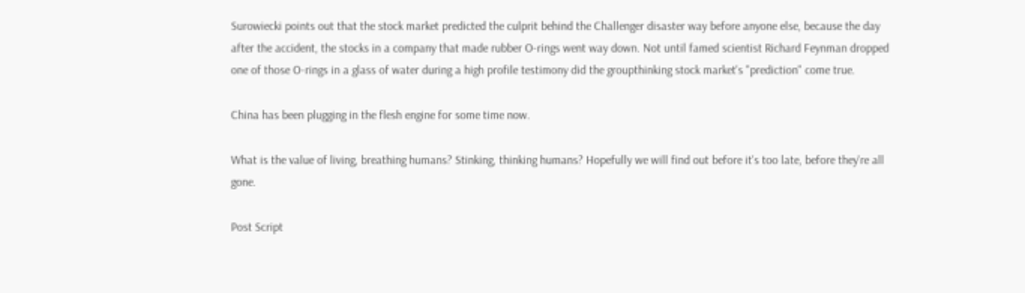Surowiecki points out that the stock market predicted the culprit behind the Challenger disaster way before anyone else, because the day after the accident, the stocks in a company that made rubber O-rings went way down. Not until famed scientist Richard Feynman dropped one of those O-rings in a glass of water during a high profile testimony did the groupthinking stock market's "prediction" come true.

China has been plugging in the flesh engine for some time now.

What is the value of living, breathing humans? Stinking, thinking humans? Hopefully we will find out before it's too late, before they're all gone.

Post Script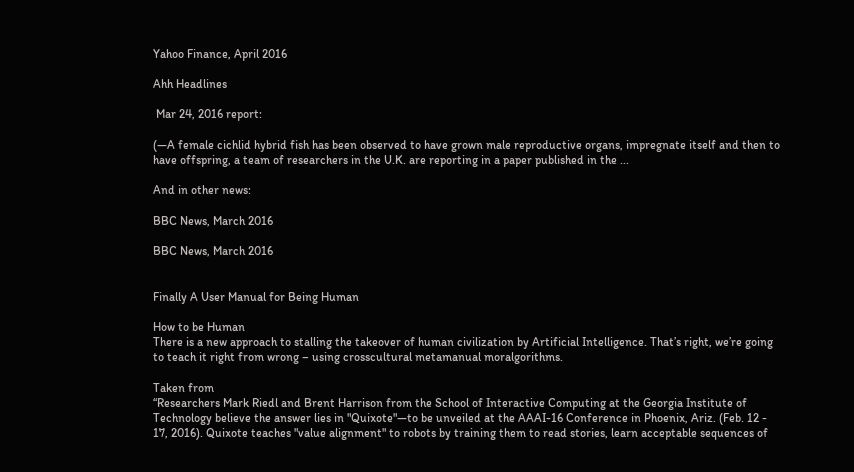Yahoo Finance, April 2016

Ahh Headlines

 Mar 24, 2016 report:

(—A female cichlid hybrid fish has been observed to have grown male reproductive organs, impregnate itself and then to have offspring, a team of researchers in the U.K. are reporting in a paper published in the ...

And in other news:

BBC News, March 2016

BBC News, March 2016


Finally A User Manual for Being Human

How to be Human
There is a new approach to stalling the takeover of human civilization by Artificial Intelligence. That’s right, we’re going to teach it right from wrong – using crosscultural metamanual moralgorithms.

Taken from
“Researchers Mark Riedl and Brent Harrison from the School of Interactive Computing at the Georgia Institute of Technology believe the answer lies in "Quixote"—to be unveiled at the AAAI-16 Conference in Phoenix, Ariz. (Feb. 12 - 17, 2016). Quixote teaches "value alignment" to robots by training them to read stories, learn acceptable sequences of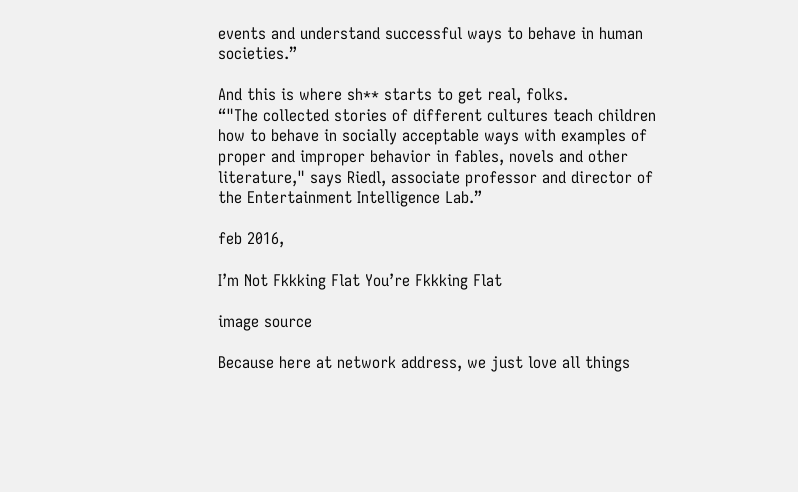events and understand successful ways to behave in human societies.”

And this is where sh** starts to get real, folks.
“"The collected stories of different cultures teach children how to behave in socially acceptable ways with examples of proper and improper behavior in fables, novels and other literature," says Riedl, associate professor and director of the Entertainment Intelligence Lab.”

feb 2016,

I’m Not Fkkking Flat You’re Fkkking Flat

image source

Because here at network address, we just love all things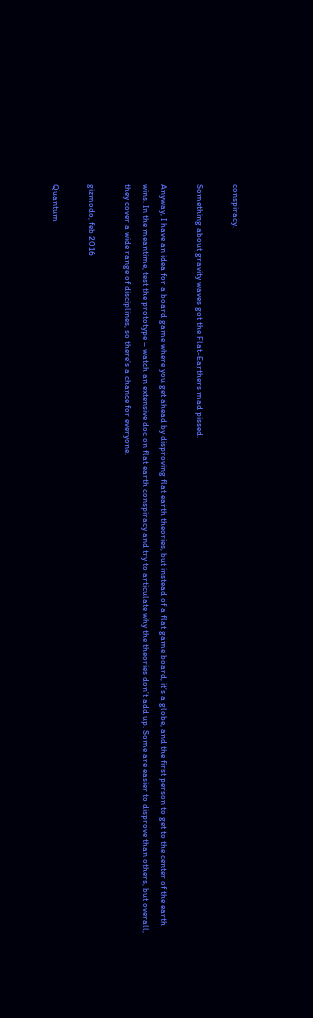conspiracy.

Something about gravity waves got the Flat-Earthers mad pissed.

Anyway, I have an idea for a board game where you get ahead by disproving flat earth theories, but instead of a flat game board, it’s a globe, and the first person to get to the center of the earth wins. In the meantime, test the prototype – watch an extensive doc on flat earth conspiracy and try to articulate why the theories don’t add up. Some are easier to disprove than others, but overall, they cover a wide range of disciplines, so there’s a chance for everyone.

gizmodo, feb 2016

Quantum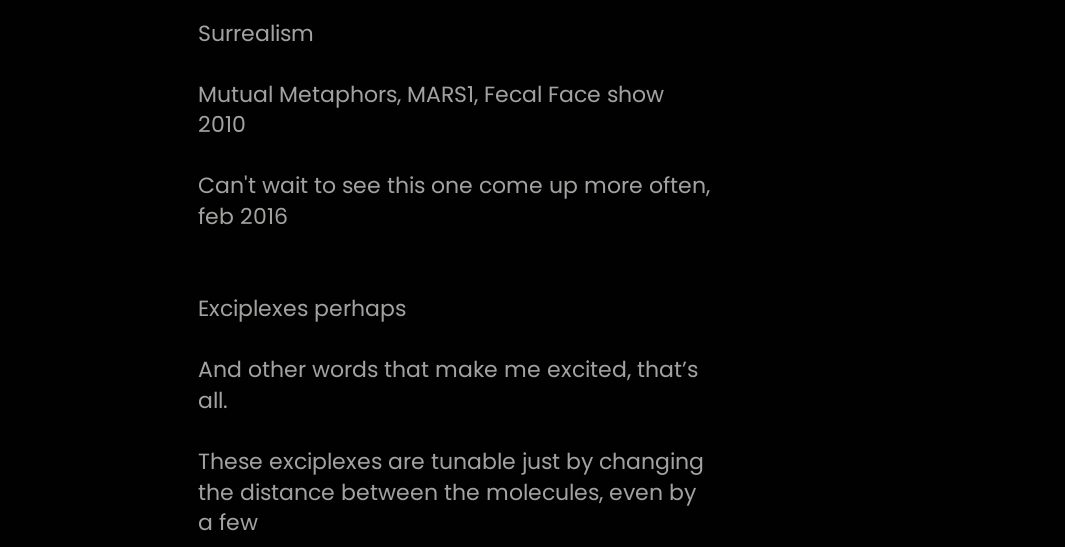Surrealism

Mutual Metaphors, MARS1, Fecal Face show 2010

Can't wait to see this one come up more often, feb 2016


Exciplexes perhaps

And other words that make me excited, that’s all.

These exciplexes are tunable just by changing the distance between the molecules, even by a few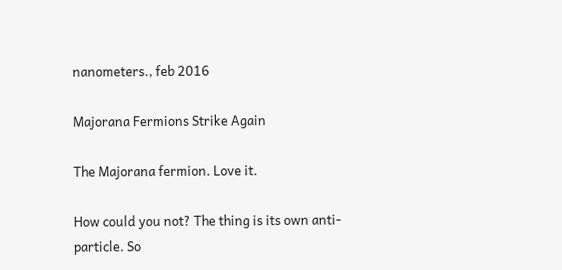nanometers., feb 2016

Majorana Fermions Strike Again

The Majorana fermion. Love it.

How could you not? The thing is its own anti-particle. So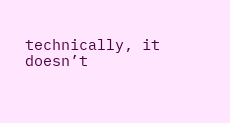technically, it doesn’t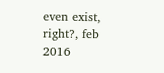even exist, right?, feb 2016